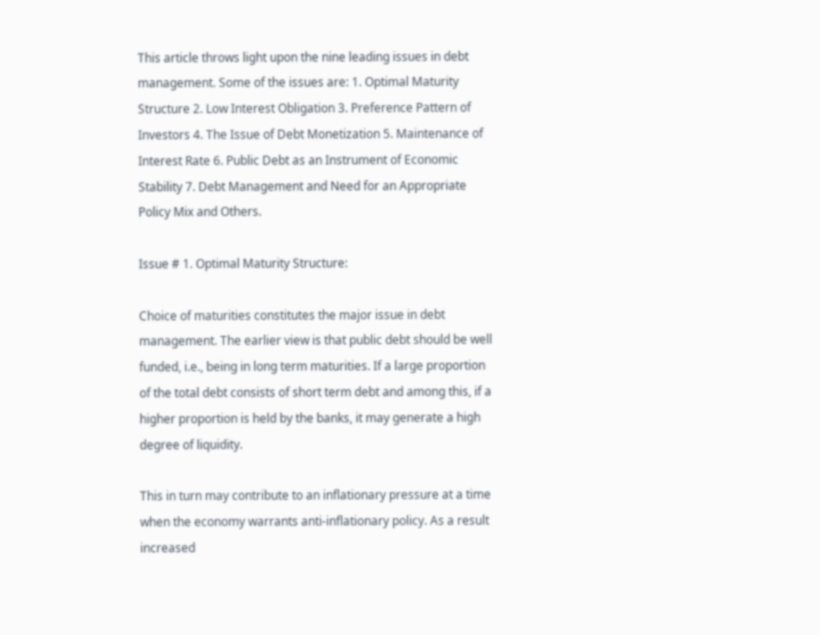This article throws light upon the nine leading issues in debt management. Some of the issues are: 1. Optimal Maturity Structure 2. Low Interest Obligation 3. Preference Pattern of Investors 4. The Issue of Debt Monetization 5. Maintenance of Interest Rate 6. Public Debt as an Instrument of Economic Stability 7. Debt Management and Need for an Appropriate Policy Mix and Others.

Issue # 1. Optimal Maturity Structure:

Choice of maturities constitutes the major issue in debt management. The earlier view is that public debt should be well funded, i.e., being in long term maturities. If a large proportion of the total debt consists of short term debt and among this, if a higher proportion is held by the banks, it may generate a high degree of liquidity.

This in turn may contribute to an inflationary pressure at a time when the economy warrants anti-inflationary policy. As a result increased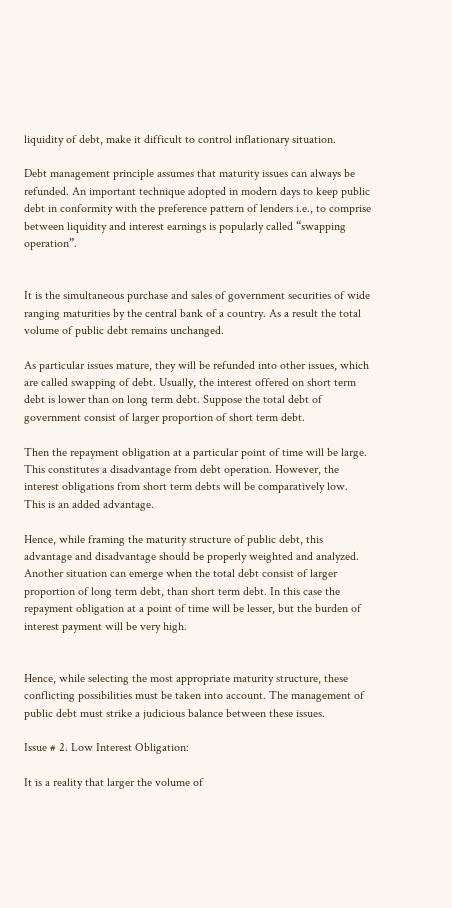liquidity of debt, make it difficult to control inflationary situation.

Debt management principle assumes that maturity issues can always be refunded. An important technique adopted in modern days to keep public debt in conformity with the preference pattern of lenders i.e., to comprise between liquidity and interest earnings is popularly called “swapping operation”.


It is the simultaneous purchase and sales of government securities of wide ranging maturities by the central bank of a country. As a result the total volume of public debt remains unchanged.

As particular issues mature, they will be refunded into other issues, which are called swapping of debt. Usually, the interest offered on short term debt is lower than on long term debt. Suppose the total debt of government consist of larger proportion of short term debt.

Then the repayment obligation at a particular point of time will be large. This constitutes a disadvantage from debt operation. However, the interest obligations from short term debts will be comparatively low. This is an added advantage.

Hence, while framing the maturity structure of public debt, this advantage and disadvantage should be properly weighted and analyzed. Another situation can emerge when the total debt consist of larger proportion of long term debt, than short term debt. In this case the repayment obligation at a point of time will be lesser, but the burden of interest payment will be very high.


Hence, while selecting the most appropriate maturity structure, these conflicting possibilities must be taken into account. The management of public debt must strike a judicious balance between these issues.

Issue # 2. Low Interest Obligation:

It is a reality that larger the volume of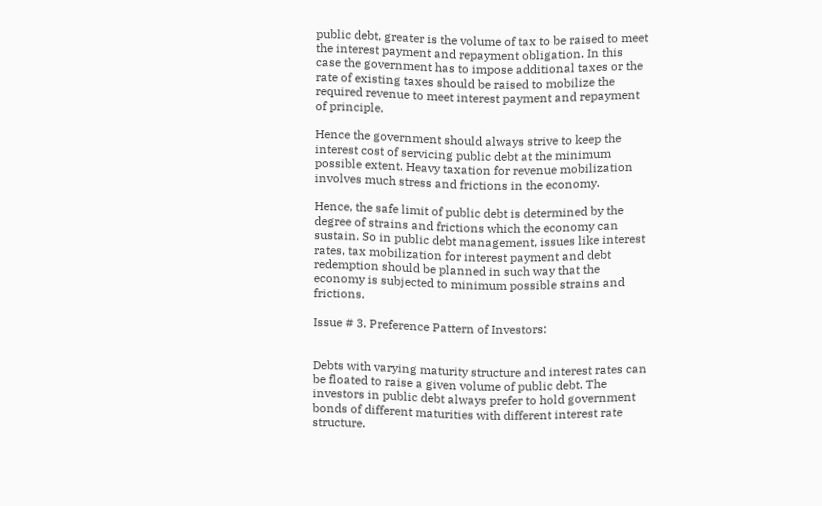public debt, greater is the volume of tax to be raised to meet the interest payment and repayment obligation. In this case the government has to impose additional taxes or the rate of existing taxes should be raised to mobilize the required revenue to meet interest payment and repayment of principle.

Hence the government should always strive to keep the interest cost of servicing public debt at the minimum possible extent. Heavy taxation for revenue mobilization involves much stress and frictions in the economy.

Hence, the safe limit of public debt is determined by the degree of strains and frictions which the economy can sustain. So in public debt management, issues like interest rates, tax mobilization for interest payment and debt redemption should be planned in such way that the economy is subjected to minimum possible strains and frictions.

Issue # 3. Preference Pattern of Investors:


Debts with varying maturity structure and interest rates can be floated to raise a given volume of public debt. The investors in public debt always prefer to hold government bonds of different maturities with different interest rate structure.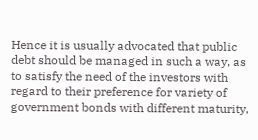Hence it is usually advocated that public debt should be managed in such a way, as to satisfy the need of the investors with regard to their preference for variety of government bonds with different maturity,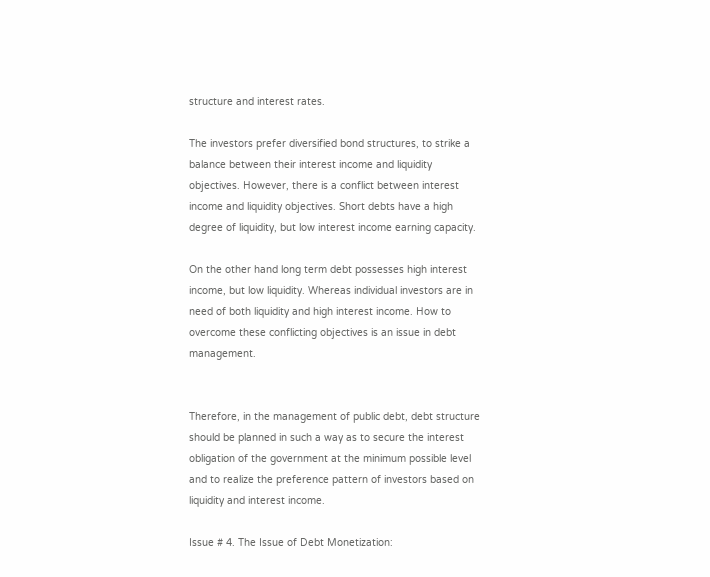structure and interest rates.

The investors prefer diversified bond structures, to strike a balance between their interest income and liquidity objectives. However, there is a conflict between interest income and liquidity objectives. Short debts have a high degree of liquidity, but low interest income earning capacity.

On the other hand long term debt possesses high interest income, but low liquidity. Whereas individual investors are in need of both liquidity and high interest income. How to overcome these conflicting objectives is an issue in debt management.


Therefore, in the management of public debt, debt structure should be planned in such a way as to secure the interest obligation of the government at the minimum possible level and to realize the preference pattern of investors based on liquidity and interest income.

Issue # 4. The Issue of Debt Monetization: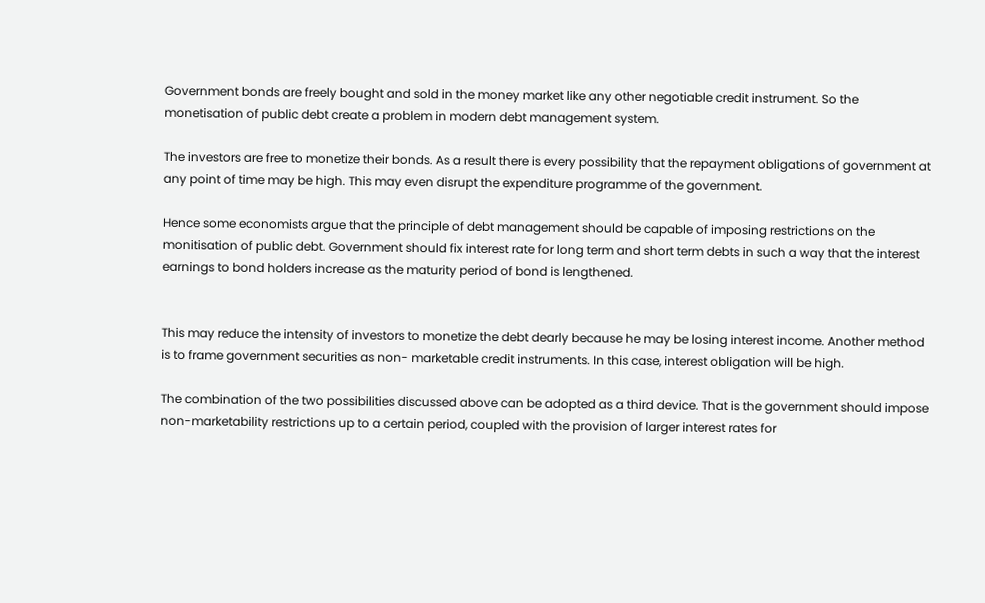Government bonds are freely bought and sold in the money market like any other negotiable credit instrument. So the monetisation of public debt create a problem in modern debt management system.

The investors are free to monetize their bonds. As a result there is every possibility that the repayment obligations of government at any point of time may be high. This may even disrupt the expenditure programme of the government.

Hence some economists argue that the principle of debt management should be capable of imposing restrictions on the monitisation of public debt. Government should fix interest rate for long term and short term debts in such a way that the interest earnings to bond holders increase as the maturity period of bond is lengthened.


This may reduce the intensity of investors to monetize the debt dearly because he may be losing interest income. Another method is to frame government securities as non- marketable credit instruments. In this case, interest obligation will be high.

The combination of the two possibilities discussed above can be adopted as a third device. That is the government should impose non-marketability restrictions up to a certain period, coupled with the provision of larger interest rates for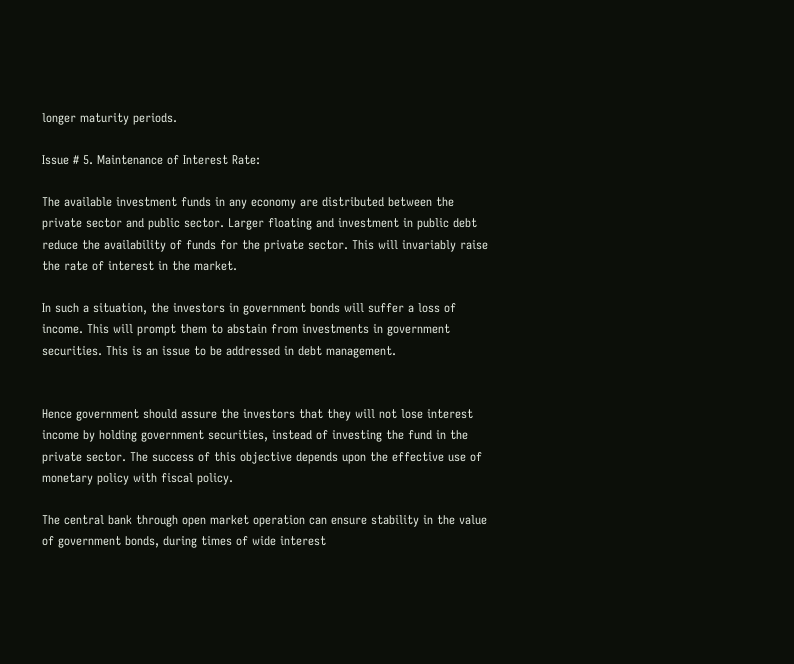longer maturity periods.

Issue # 5. Maintenance of Interest Rate:

The available investment funds in any economy are distributed between the private sector and public sector. Larger floating and investment in public debt reduce the availability of funds for the private sector. This will invariably raise the rate of interest in the market.

In such a situation, the investors in government bonds will suffer a loss of income. This will prompt them to abstain from investments in government securities. This is an issue to be addressed in debt management.


Hence government should assure the investors that they will not lose interest income by holding government securities, instead of investing the fund in the private sector. The success of this objective depends upon the effective use of monetary policy with fiscal policy.

The central bank through open market operation can ensure stability in the value of government bonds, during times of wide interest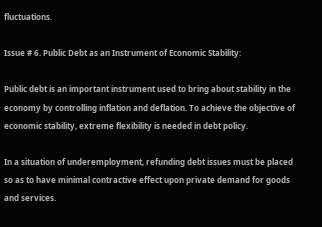fluctuations.

Issue # 6. Public Debt as an Instrument of Economic Stability:

Public debt is an important instrument used to bring about stability in the economy by controlling inflation and deflation. To achieve the objective of economic stability, extreme flexibility is needed in debt policy.

In a situation of underemployment, refunding debt issues must be placed so as to have minimal contractive effect upon private demand for goods and services.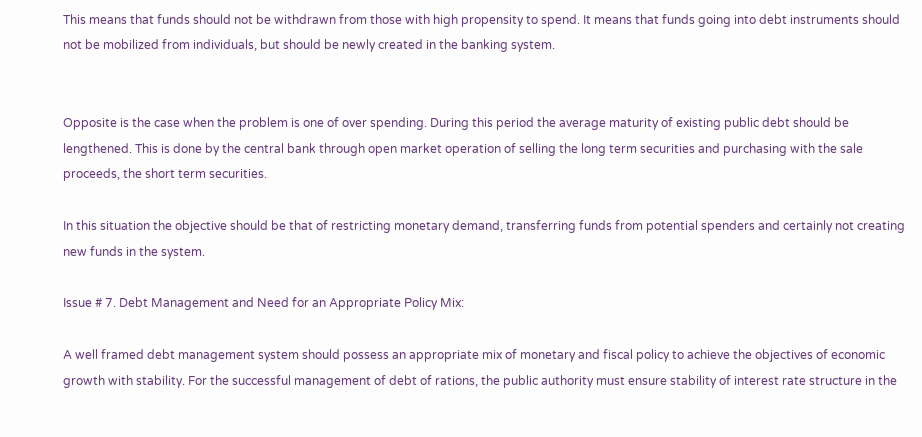This means that funds should not be withdrawn from those with high propensity to spend. It means that funds going into debt instruments should not be mobilized from individuals, but should be newly created in the banking system.


Opposite is the case when the problem is one of over spending. During this period the average maturity of existing public debt should be lengthened. This is done by the central bank through open market operation of selling the long term securities and purchasing with the sale proceeds, the short term securities.

In this situation the objective should be that of restricting monetary demand, transferring funds from potential spenders and certainly not creating new funds in the system.

Issue # 7. Debt Management and Need for an Appropriate Policy Mix:

A well framed debt management system should possess an appropriate mix of monetary and fiscal policy to achieve the objectives of economic growth with stability. For the successful management of debt of rations, the public authority must ensure stability of interest rate structure in the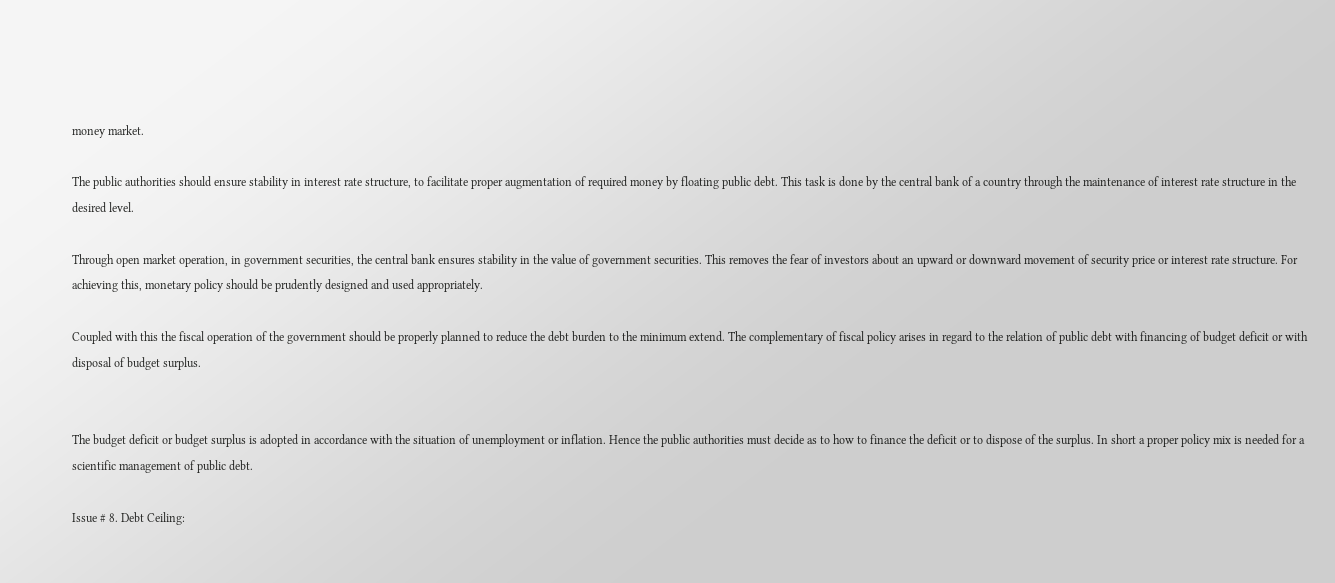money market.

The public authorities should ensure stability in interest rate structure, to facilitate proper augmentation of required money by floating public debt. This task is done by the central bank of a country through the maintenance of interest rate structure in the desired level.

Through open market operation, in government securities, the central bank ensures stability in the value of government securities. This removes the fear of investors about an upward or downward movement of security price or interest rate structure. For achieving this, monetary policy should be prudently designed and used appropriately.

Coupled with this the fiscal operation of the government should be properly planned to reduce the debt burden to the minimum extend. The complementary of fiscal policy arises in regard to the relation of public debt with financing of budget deficit or with disposal of budget surplus.


The budget deficit or budget surplus is adopted in accordance with the situation of unemployment or inflation. Hence the public authorities must decide as to how to finance the deficit or to dispose of the surplus. In short a proper policy mix is needed for a scientific management of public debt.

Issue # 8. Debt Ceiling: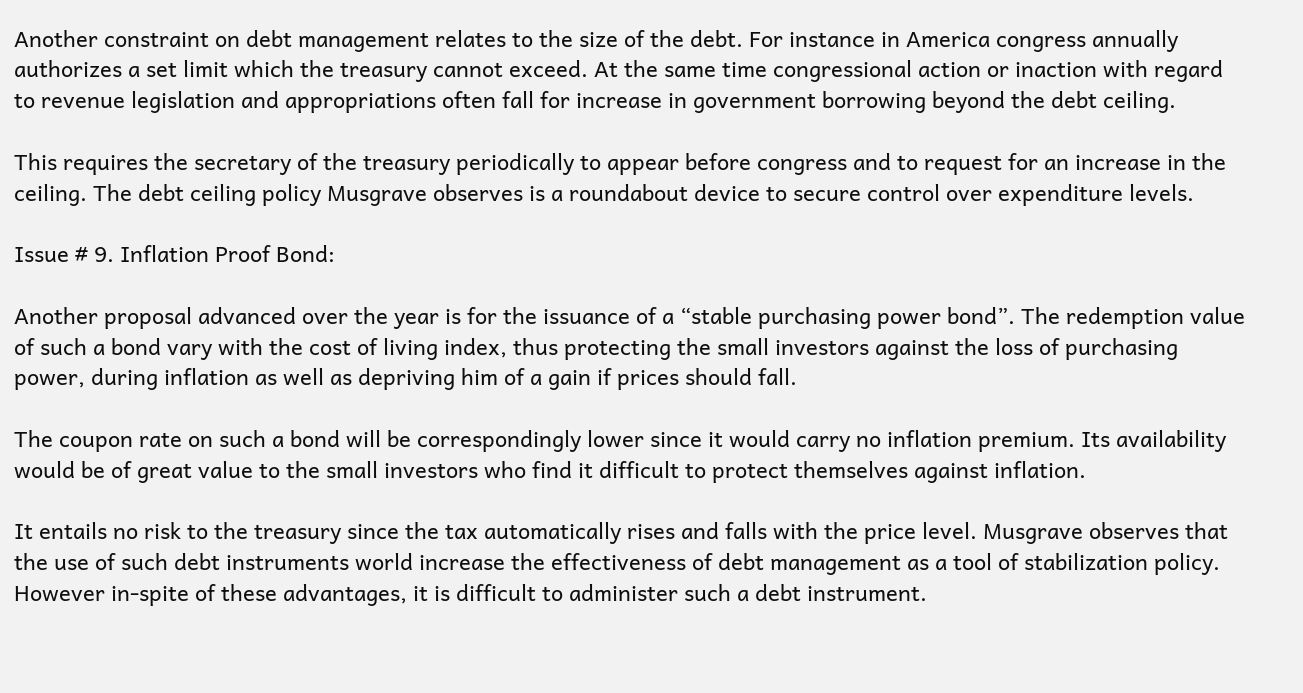Another constraint on debt management relates to the size of the debt. For instance in America congress annually authorizes a set limit which the treasury cannot exceed. At the same time congressional action or inaction with regard to revenue legislation and appropriations often fall for increase in government borrowing beyond the debt ceiling.

This requires the secretary of the treasury periodically to appear before congress and to request for an increase in the ceiling. The debt ceiling policy Musgrave observes is a roundabout device to secure control over expenditure levels.

Issue # 9. Inflation Proof Bond:

Another proposal advanced over the year is for the issuance of a “stable purchasing power bond”. The redemption value of such a bond vary with the cost of living index, thus protecting the small investors against the loss of purchasing power, during inflation as well as depriving him of a gain if prices should fall.

The coupon rate on such a bond will be correspondingly lower since it would carry no inflation premium. Its availability would be of great value to the small investors who find it difficult to protect themselves against inflation.

It entails no risk to the treasury since the tax automatically rises and falls with the price level. Musgrave observes that the use of such debt instruments world increase the effectiveness of debt management as a tool of stabilization policy. However in-spite of these advantages, it is difficult to administer such a debt instrument.